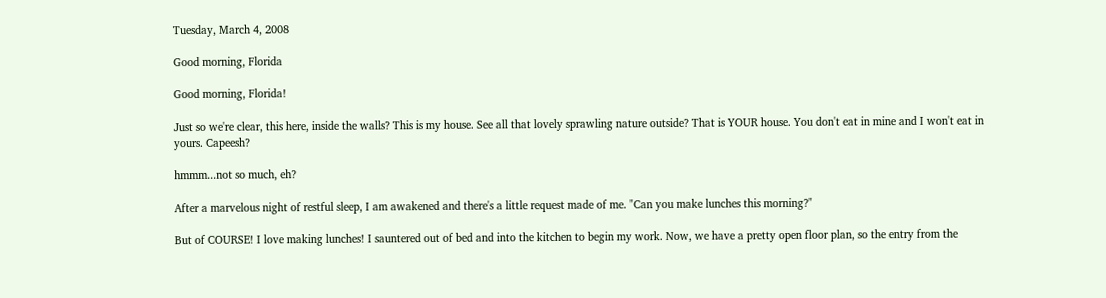Tuesday, March 4, 2008

Good morning, Florida

Good morning, Florida!

Just so we're clear, this here, inside the walls? This is my house. See all that lovely sprawling nature outside? That is YOUR house. You don't eat in mine and I won't eat in yours. Capeesh?

hmmm...not so much, eh?

After a marvelous night of restful sleep, I am awakened and there's a little request made of me. "Can you make lunches this morning?"

But of COURSE! I love making lunches! I sauntered out of bed and into the kitchen to begin my work. Now, we have a pretty open floor plan, so the entry from the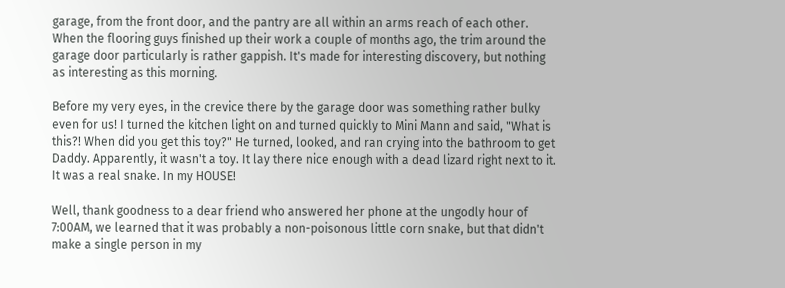garage, from the front door, and the pantry are all within an arms reach of each other. When the flooring guys finished up their work a couple of months ago, the trim around the garage door particularly is rather gappish. It's made for interesting discovery, but nothing as interesting as this morning.

Before my very eyes, in the crevice there by the garage door was something rather bulky even for us! I turned the kitchen light on and turned quickly to Mini Mann and said, "What is this?! When did you get this toy?" He turned, looked, and ran crying into the bathroom to get Daddy. Apparently, it wasn't a toy. It lay there nice enough with a dead lizard right next to it. It was a real snake. In my HOUSE!

Well, thank goodness to a dear friend who answered her phone at the ungodly hour of 7:00AM, we learned that it was probably a non-poisonous little corn snake, but that didn't make a single person in my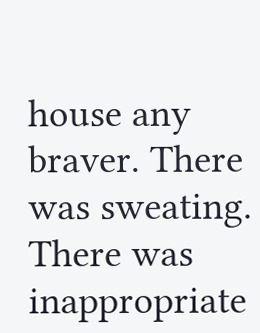house any braver. There was sweating. There was inappropriate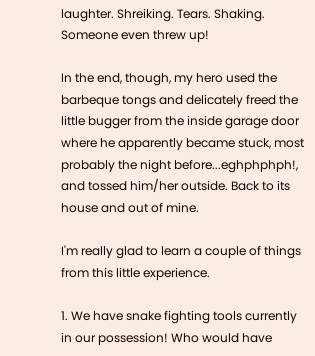laughter. Shreiking. Tears. Shaking. Someone even threw up!

In the end, though, my hero used the barbeque tongs and delicately freed the little bugger from the inside garage door where he apparently became stuck, most probably the night before...eghphphph!, and tossed him/her outside. Back to its house and out of mine.

I'm really glad to learn a couple of things from this little experience.

1. We have snake fighting tools currently in our possession! Who would have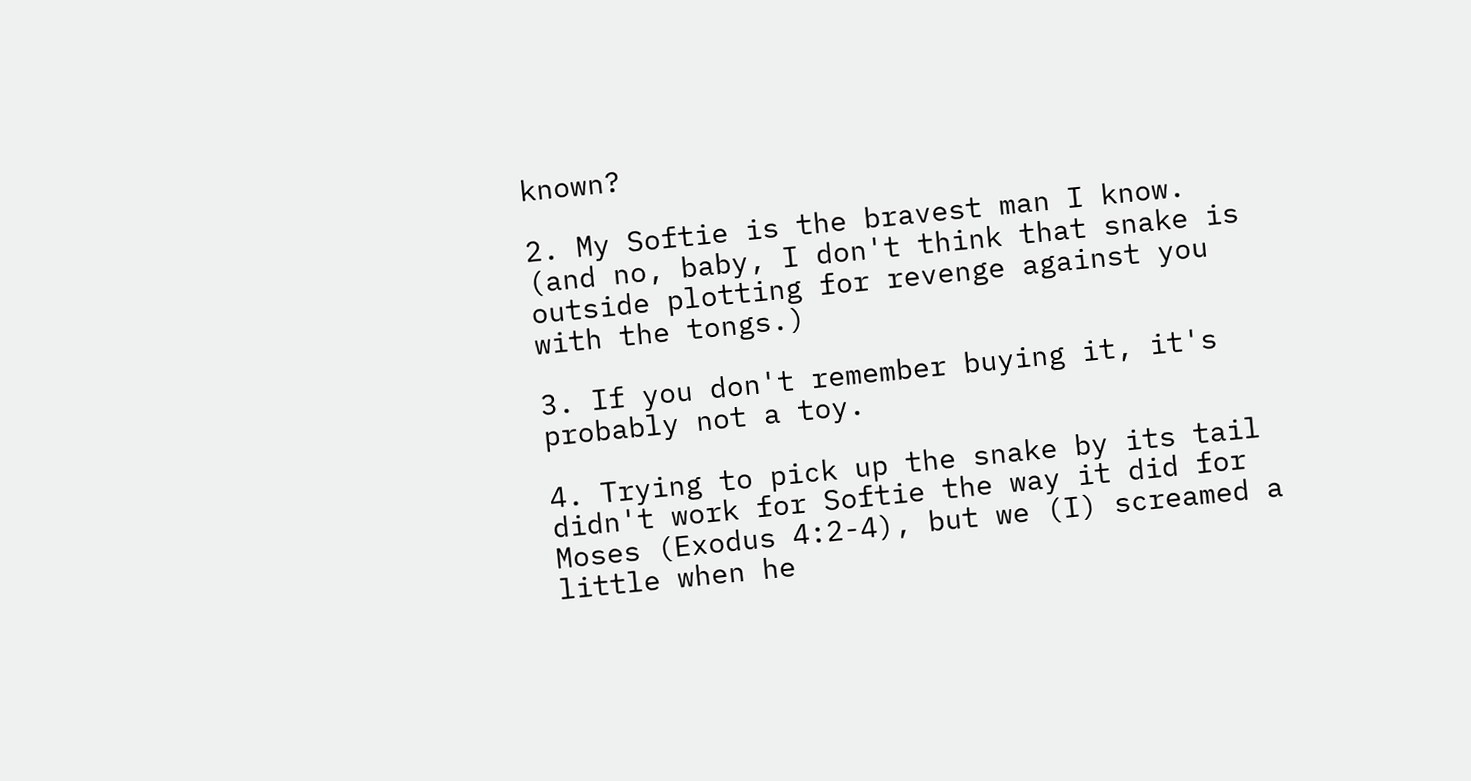known?

2. My Softie is the bravest man I know. (and no, baby, I don't think that snake is outside plotting for revenge against you with the tongs.)

3. If you don't remember buying it, it's probably not a toy.

4. Trying to pick up the snake by its tail didn't work for Softie the way it did for Moses (Exodus 4:2-4), but we (I) screamed a little when he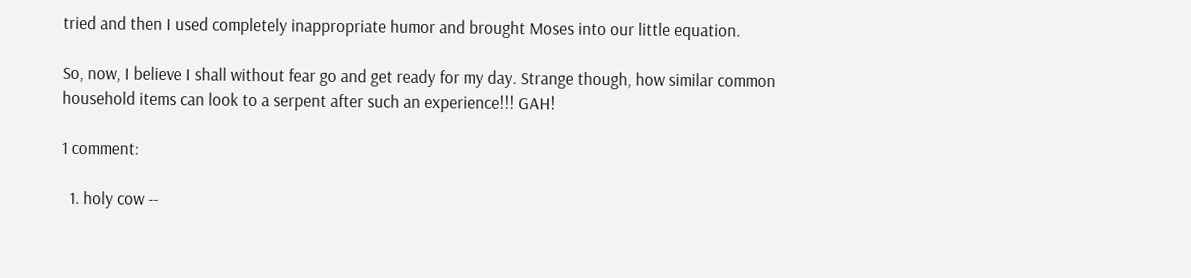tried and then I used completely inappropriate humor and brought Moses into our little equation.

So, now, I believe I shall without fear go and get ready for my day. Strange though, how similar common household items can look to a serpent after such an experience!!! GAH!

1 comment:

  1. holy cow --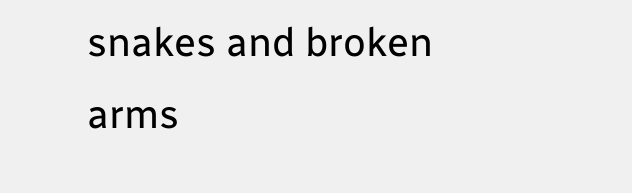snakes and broken arms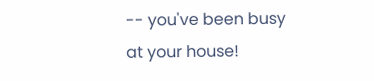-- you've been busy at your house!